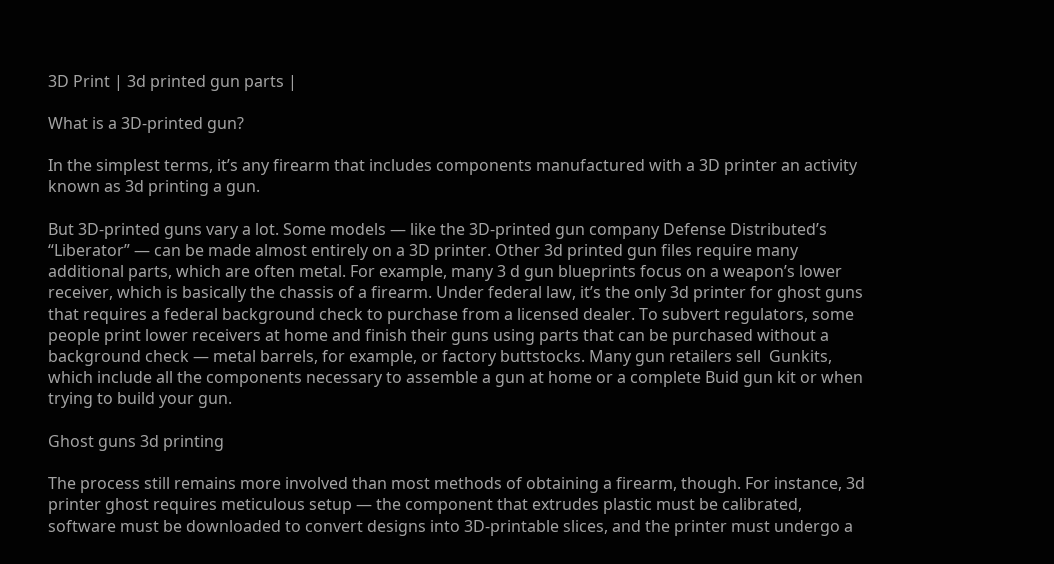3D Print | 3d printed gun parts |

What is a 3D-printed gun?

In the simplest terms, it’s any firearm that includes components manufactured with a 3D printer an activity known as 3d printing a gun.

But 3D-printed guns vary a lot. Some models — like the 3D-printed gun company Defense Distributed’s “Liberator” — can be made almost entirely on a 3D printer. Other 3d printed gun files require many additional parts, which are often metal. For example, many 3 d gun blueprints focus on a weapon’s lower receiver, which is basically the chassis of a firearm. Under federal law, it’s the only 3d printer for ghost guns that requires a federal background check to purchase from a licensed dealer. To subvert regulators, some people print lower receivers at home and finish their guns using parts that can be purchased without a background check — metal barrels, for example, or factory buttstocks. Many gun retailers sell  Gunkits, which include all the components necessary to assemble a gun at home or a complete Buid gun kit or when trying to build your gun.

Ghost guns 3d printing

The process still remains more involved than most methods of obtaining a firearm, though. For instance, 3d printer ghost requires meticulous setup — the component that extrudes plastic must be calibrated, software must be downloaded to convert designs into 3D-printable slices, and the printer must undergo a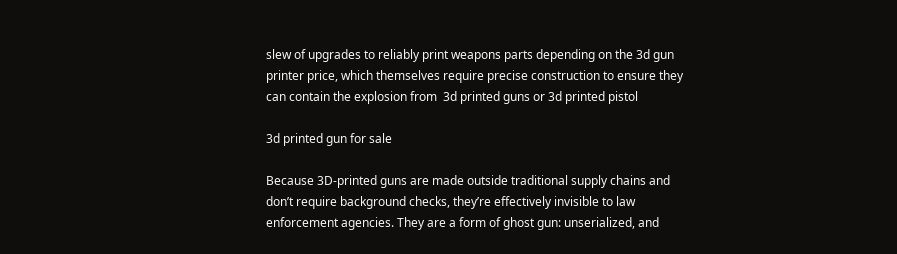slew of upgrades to reliably print weapons parts depending on the 3d gun printer price, which themselves require precise construction to ensure they can contain the explosion from  3d printed guns or 3d printed pistol

3d printed gun for sale

Because 3D-printed guns are made outside traditional supply chains and don’t require background checks, they’re effectively invisible to law enforcement agencies. They are a form of ghost gun: unserialized, and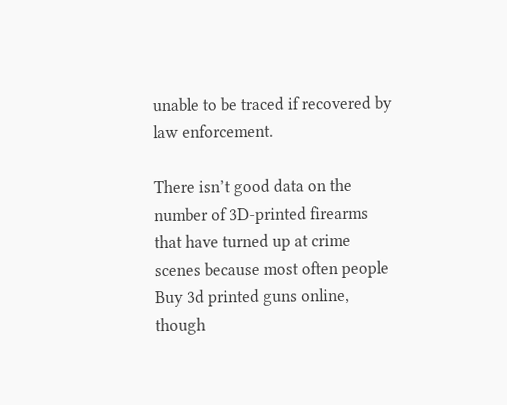unable to be traced if recovered by law enforcement.

There isn’t good data on the number of 3D-printed firearms that have turned up at crime scenes because most often people Buy 3d printed guns online, though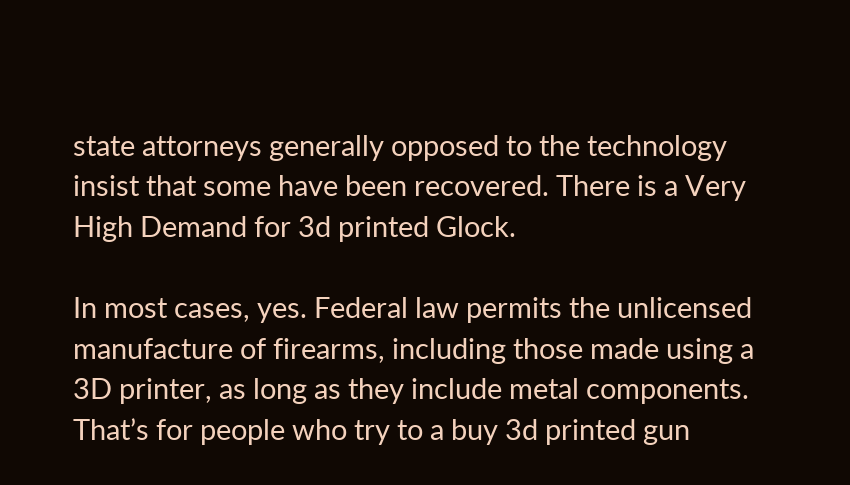state attorneys generally opposed to the technology insist that some have been recovered. There is a Very High Demand for 3d printed Glock.

In most cases, yes. Federal law permits the unlicensed manufacture of firearms, including those made using a 3D printer, as long as they include metal components. That’s for people who try to a buy 3d printed gun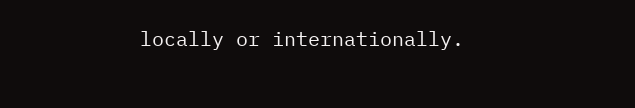locally or internationally.